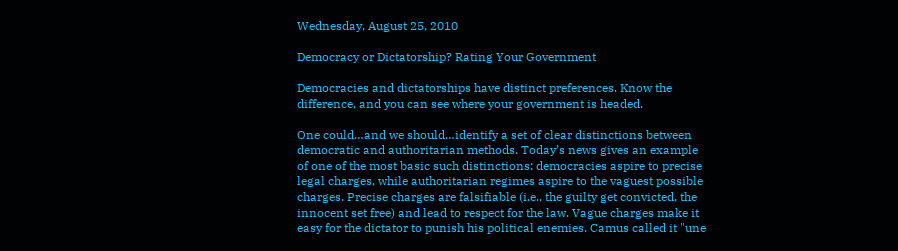Wednesday, August 25, 2010

Democracy or Dictatorship? Rating Your Government

Democracies and dictatorships have distinct preferences. Know the difference, and you can see where your government is headed.

One could…and we should…identify a set of clear distinctions between democratic and authoritarian methods. Today’s news gives an example of one of the most basic such distinctions: democracies aspire to precise legal charges, while authoritarian regimes aspire to the vaguest possible charges. Precise charges are falsifiable (i.e., the guilty get convicted, the innocent set free) and lead to respect for the law. Vague charges make it easy for the dictator to punish his political enemies. Camus called it "une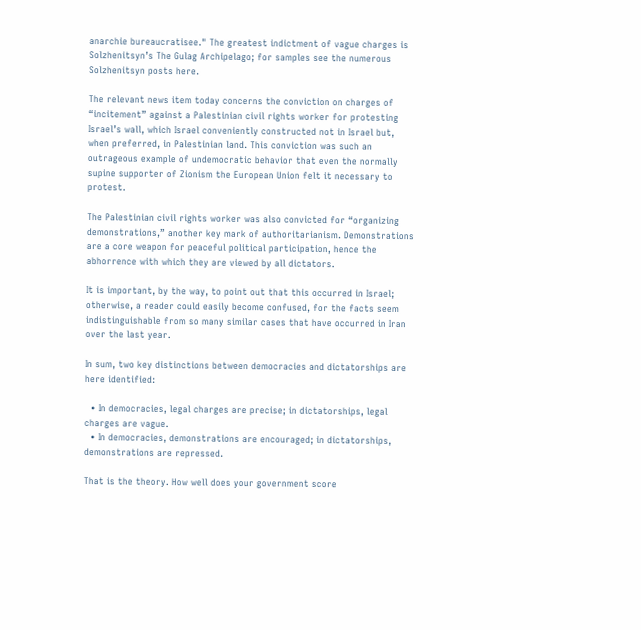anarchie bureaucratisee." The greatest indictment of vague charges is Solzhenitsyn’s The Gulag Archipelago; for samples see the numerous Solzhenitsyn posts here.

The relevant news item today concerns the conviction on charges of “incitement” against a Palestinian civil rights worker for protesting Israel’s wall, which Israel conveniently constructed not in Israel but, when preferred, in Palestinian land. This conviction was such an outrageous example of undemocratic behavior that even the normally supine supporter of Zionism the European Union felt it necessary to protest.

The Palestinian civil rights worker was also convicted for “organizing demonstrations,” another key mark of authoritarianism. Demonstrations are a core weapon for peaceful political participation, hence the abhorrence with which they are viewed by all dictators.

It is important, by the way, to point out that this occurred in Israel; otherwise, a reader could easily become confused, for the facts seem indistinguishable from so many similar cases that have occurred in Iran over the last year.

In sum, two key distinctions between democracies and dictatorships are here identified:

  • In democracies, legal charges are precise; in dictatorships, legal charges are vague.
  • In democracies, demonstrations are encouraged; in dictatorships, demonstrations are repressed.

That is the theory. How well does your government score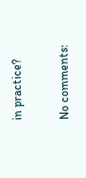in practice?

No comments: